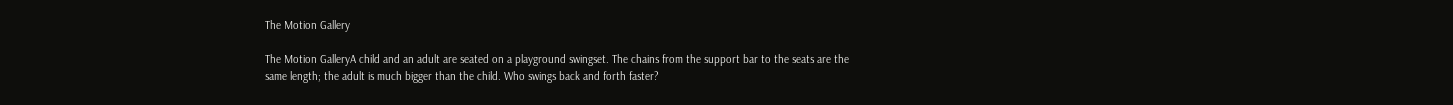The Motion Gallery

The Motion GalleryA child and an adult are seated on a playground swingset. The chains from the support bar to the seats are the same length; the adult is much bigger than the child. Who swings back and forth faster?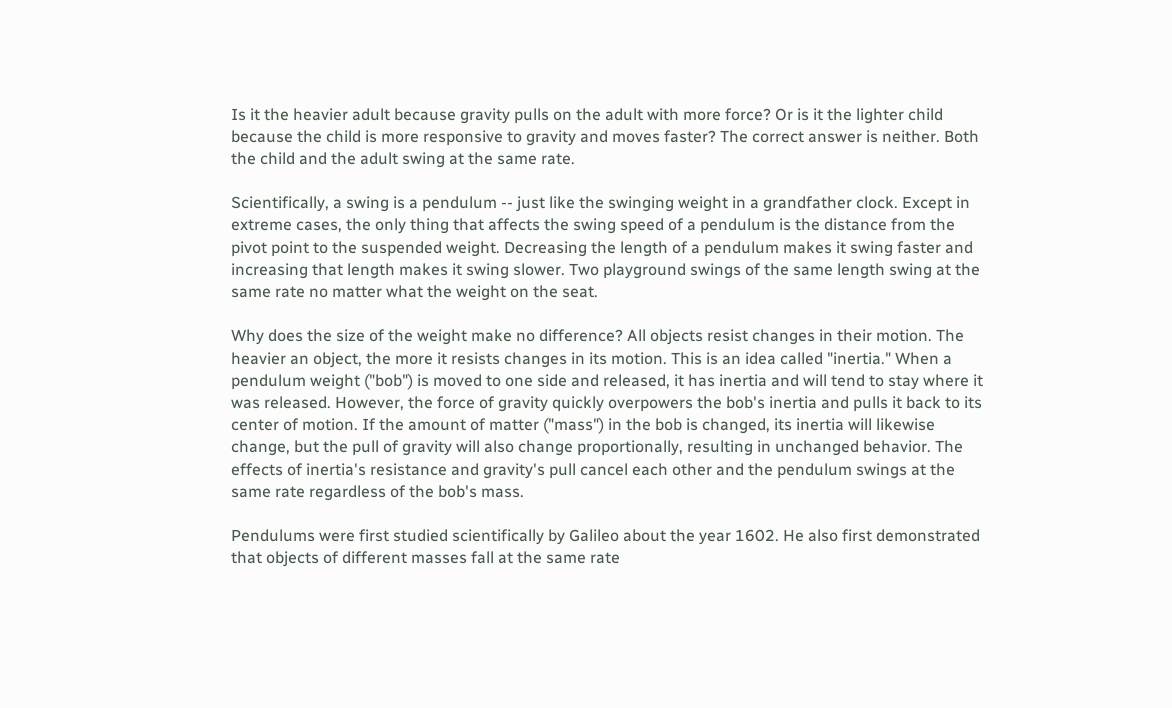Is it the heavier adult because gravity pulls on the adult with more force? Or is it the lighter child because the child is more responsive to gravity and moves faster? The correct answer is neither. Both the child and the adult swing at the same rate.

Scientifically, a swing is a pendulum -- just like the swinging weight in a grandfather clock. Except in extreme cases, the only thing that affects the swing speed of a pendulum is the distance from the pivot point to the suspended weight. Decreasing the length of a pendulum makes it swing faster and increasing that length makes it swing slower. Two playground swings of the same length swing at the same rate no matter what the weight on the seat.

Why does the size of the weight make no difference? All objects resist changes in their motion. The heavier an object, the more it resists changes in its motion. This is an idea called "inertia." When a pendulum weight ("bob") is moved to one side and released, it has inertia and will tend to stay where it was released. However, the force of gravity quickly overpowers the bob's inertia and pulls it back to its center of motion. If the amount of matter ("mass") in the bob is changed, its inertia will likewise change, but the pull of gravity will also change proportionally, resulting in unchanged behavior. The effects of inertia's resistance and gravity's pull cancel each other and the pendulum swings at the same rate regardless of the bob's mass.

Pendulums were first studied scientifically by Galileo about the year 1602. He also first demonstrated that objects of different masses fall at the same rate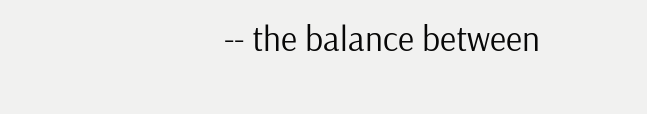-- the balance between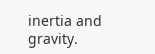inertia and gravity.